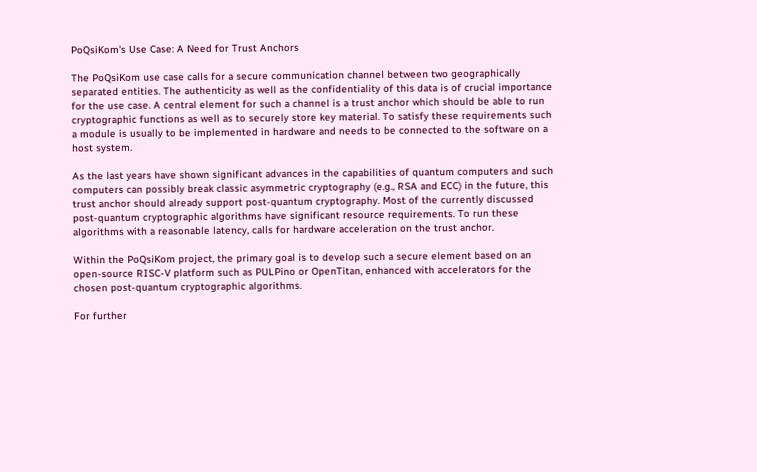PoQsiKom's Use Case: A Need for Trust Anchors

The PoQsiKom use case calls for a secure communication channel between two geographically separated entities. The authenticity as well as the confidentiality of this data is of crucial importance for the use case. A central element for such a channel is a trust anchor which should be able to run cryptographic functions as well as to securely store key material. To satisfy these requirements such a module is usually to be implemented in hardware and needs to be connected to the software on a host system.

As the last years have shown significant advances in the capabilities of quantum computers and such computers can possibly break classic asymmetric cryptography (e.g., RSA and ECC) in the future, this trust anchor should already support post-quantum cryptography. Most of the currently discussed post-quantum cryptographic algorithms have significant resource requirements. To run these algorithms with a reasonable latency, calls for hardware acceleration on the trust anchor.

Within the PoQsiKom project, the primary goal is to develop such a secure element based on an open-source RISC-V platform such as PULPino or OpenTitan, enhanced with accelerators for the chosen post-quantum cryptographic algorithms.

For further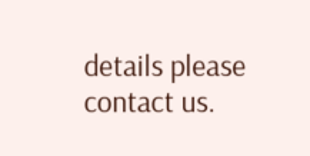details please contact us.